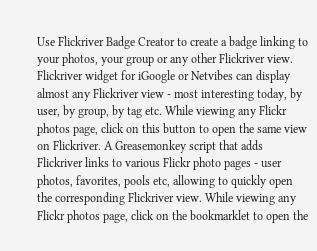Use Flickriver Badge Creator to create a badge linking to your photos, your group or any other Flickriver view. Flickriver widget for iGoogle or Netvibes can display almost any Flickriver view - most interesting today, by user, by group, by tag etc. While viewing any Flickr photos page, click on this button to open the same view on Flickriver. A Greasemonkey script that adds Flickriver links to various Flickr photo pages - user photos, favorites, pools etc, allowing to quickly open the corresponding Flickriver view. While viewing any Flickr photos page, click on the bookmarklet to open the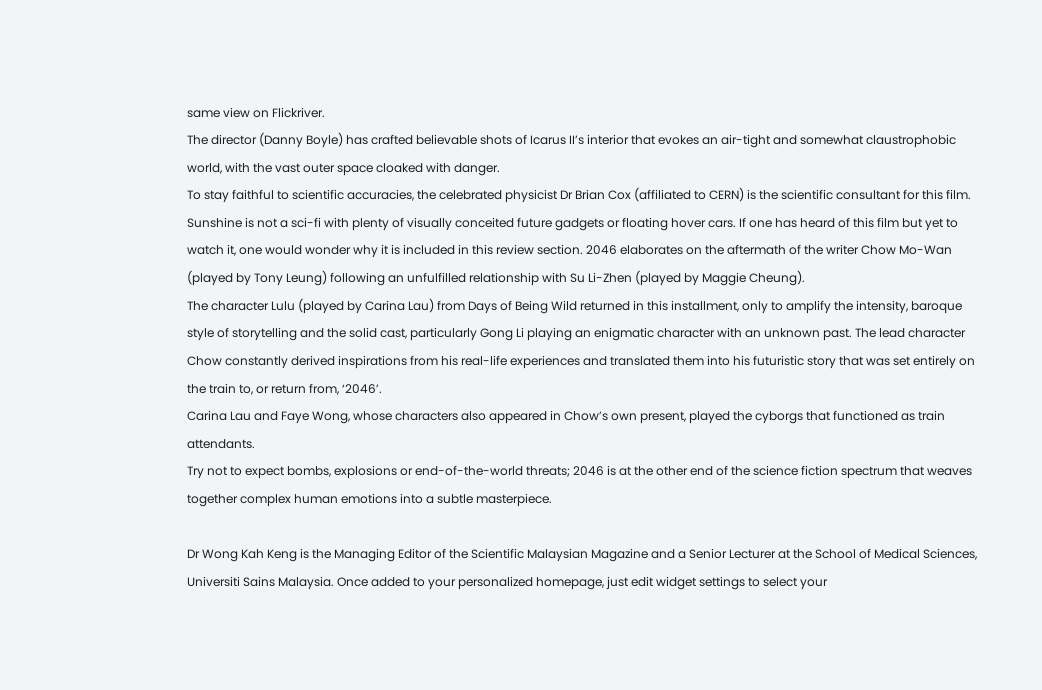same view on Flickriver.
The director (Danny Boyle) has crafted believable shots of Icarus II’s interior that evokes an air-tight and somewhat claustrophobic world, with the vast outer space cloaked with danger.
To stay faithful to scientific accuracies, the celebrated physicist Dr Brian Cox (affiliated to CERN) is the scientific consultant for this film. Sunshine is not a sci-fi with plenty of visually conceited future gadgets or floating hover cars. If one has heard of this film but yet to watch it, one would wonder why it is included in this review section. 2046 elaborates on the aftermath of the writer Chow Mo-Wan (played by Tony Leung) following an unfulfilled relationship with Su Li-Zhen (played by Maggie Cheung).
The character Lulu (played by Carina Lau) from Days of Being Wild returned in this installment, only to amplify the intensity, baroque style of storytelling and the solid cast, particularly Gong Li playing an enigmatic character with an unknown past. The lead character Chow constantly derived inspirations from his real-life experiences and translated them into his futuristic story that was set entirely on the train to, or return from, ‘2046’.
Carina Lau and Faye Wong, whose characters also appeared in Chow’s own present, played the cyborgs that functioned as train attendants.
Try not to expect bombs, explosions or end-of-the-world threats; 2046 is at the other end of the science fiction spectrum that weaves together complex human emotions into a subtle masterpiece.

Dr Wong Kah Keng is the Managing Editor of the Scientific Malaysian Magazine and a Senior Lecturer at the School of Medical Sciences, Universiti Sains Malaysia. Once added to your personalized homepage, just edit widget settings to select your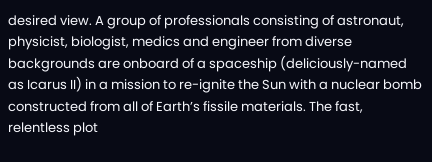desired view. A group of professionals consisting of astronaut, physicist, biologist, medics and engineer from diverse backgrounds are onboard of a spaceship (deliciously-named as Icarus II) in a mission to re-ignite the Sun with a nuclear bomb constructed from all of Earth’s fissile materials. The fast, relentless plot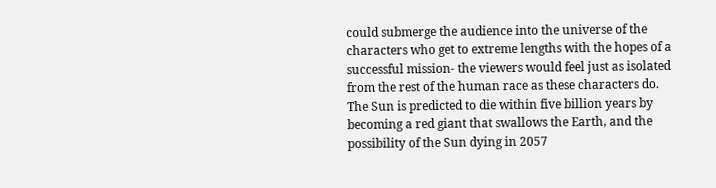could submerge the audience into the universe of the characters who get to extreme lengths with the hopes of a successful mission- the viewers would feel just as isolated from the rest of the human race as these characters do. The Sun is predicted to die within five billion years by becoming a red giant that swallows the Earth, and the possibility of the Sun dying in 2057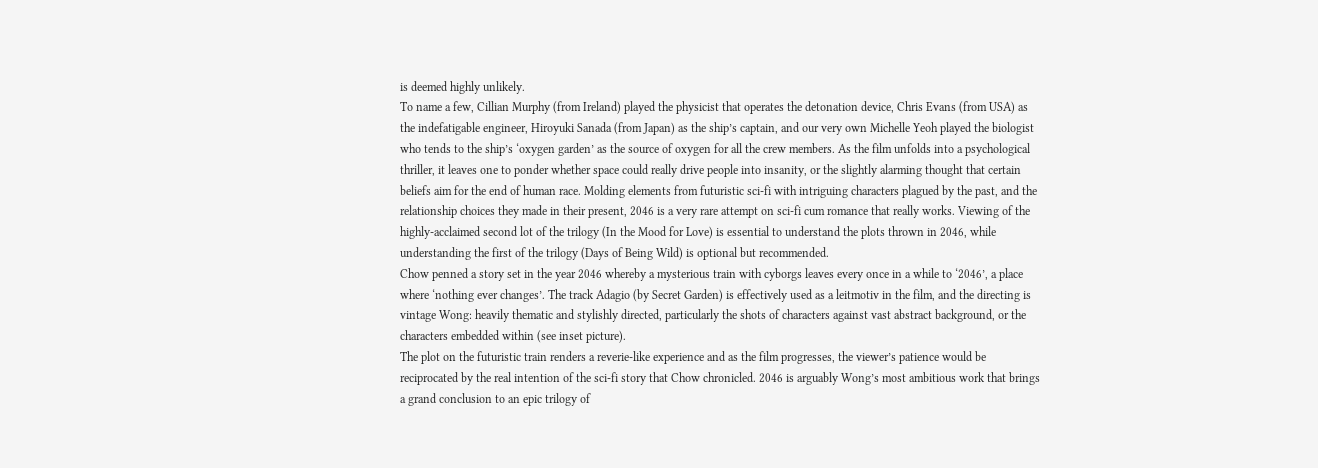is deemed highly unlikely.
To name a few, Cillian Murphy (from Ireland) played the physicist that operates the detonation device, Chris Evans (from USA) as the indefatigable engineer, Hiroyuki Sanada (from Japan) as the ship’s captain, and our very own Michelle Yeoh played the biologist who tends to the ship’s ‘oxygen garden’ as the source of oxygen for all the crew members. As the film unfolds into a psychological thriller, it leaves one to ponder whether space could really drive people into insanity, or the slightly alarming thought that certain beliefs aim for the end of human race. Molding elements from futuristic sci-fi with intriguing characters plagued by the past, and the relationship choices they made in their present, 2046 is a very rare attempt on sci-fi cum romance that really works. Viewing of the highly-acclaimed second lot of the trilogy (In the Mood for Love) is essential to understand the plots thrown in 2046, while understanding the first of the trilogy (Days of Being Wild) is optional but recommended.
Chow penned a story set in the year 2046 whereby a mysterious train with cyborgs leaves every once in a while to ‘2046’, a place where ‘nothing ever changes’. The track Adagio (by Secret Garden) is effectively used as a leitmotiv in the film, and the directing is vintage Wong: heavily thematic and stylishly directed, particularly the shots of characters against vast abstract background, or the characters embedded within (see inset picture).
The plot on the futuristic train renders a reverie-like experience and as the film progresses, the viewer’s patience would be reciprocated by the real intention of the sci-fi story that Chow chronicled. 2046 is arguably Wong’s most ambitious work that brings a grand conclusion to an epic trilogy of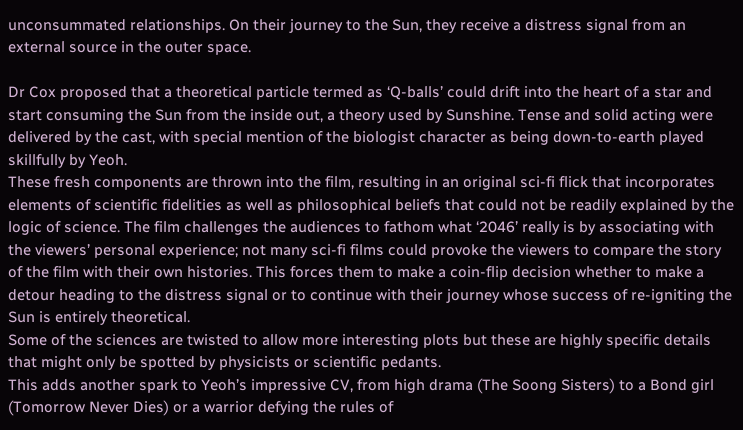unconsummated relationships. On their journey to the Sun, they receive a distress signal from an external source in the outer space.

Dr Cox proposed that a theoretical particle termed as ‘Q-balls’ could drift into the heart of a star and start consuming the Sun from the inside out, a theory used by Sunshine. Tense and solid acting were delivered by the cast, with special mention of the biologist character as being down-to-earth played skillfully by Yeoh.
These fresh components are thrown into the film, resulting in an original sci-fi flick that incorporates elements of scientific fidelities as well as philosophical beliefs that could not be readily explained by the logic of science. The film challenges the audiences to fathom what ‘2046’ really is by associating with the viewers’ personal experience; not many sci-fi films could provoke the viewers to compare the story of the film with their own histories. This forces them to make a coin-flip decision whether to make a detour heading to the distress signal or to continue with their journey whose success of re-igniting the Sun is entirely theoretical.
Some of the sciences are twisted to allow more interesting plots but these are highly specific details that might only be spotted by physicists or scientific pedants.
This adds another spark to Yeoh’s impressive CV, from high drama (The Soong Sisters) to a Bond girl (Tomorrow Never Dies) or a warrior defying the rules of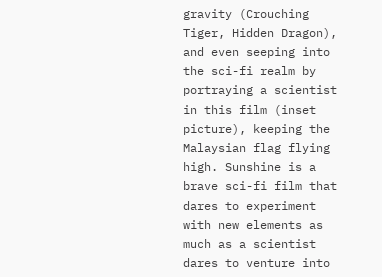gravity (Crouching Tiger, Hidden Dragon), and even seeping into the sci-fi realm by portraying a scientist in this film (inset picture), keeping the Malaysian flag flying high. Sunshine is a brave sci-fi film that dares to experiment with new elements as much as a scientist dares to venture into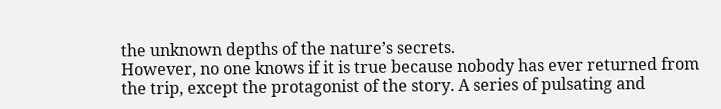the unknown depths of the nature’s secrets.
However, no one knows if it is true because nobody has ever returned from the trip, except the protagonist of the story. A series of pulsating and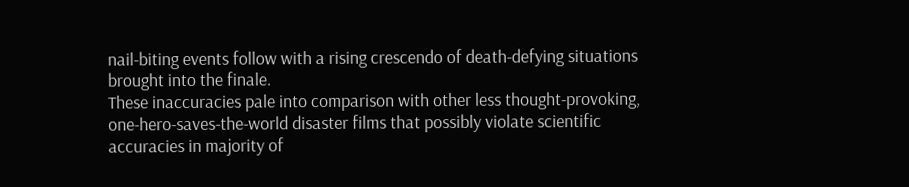nail-biting events follow with a rising crescendo of death-defying situations brought into the finale.
These inaccuracies pale into comparison with other less thought-provoking, one-hero-saves-the-world disaster films that possibly violate scientific accuracies in majority of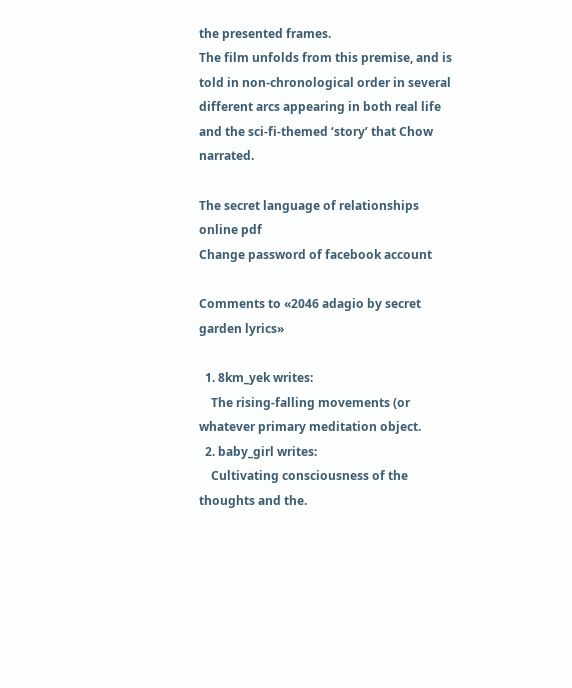the presented frames.
The film unfolds from this premise, and is told in non-chronological order in several different arcs appearing in both real life and the sci-fi-themed ‘story’ that Chow narrated.

The secret language of relationships online pdf
Change password of facebook account

Comments to «2046 adagio by secret garden lyrics»

  1. 8km_yek writes:
    The rising-falling movements (or whatever primary meditation object.
  2. baby_girl writes:
    Cultivating consciousness of the thoughts and the.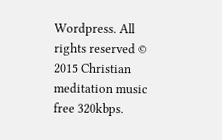Wordpress. All rights reserved © 2015 Christian meditation music free 320kbps.